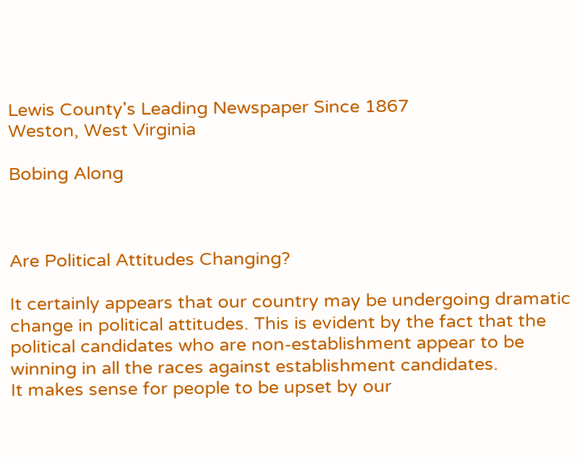Lewis County's Leading Newspaper Since 1867
Weston, West Virginia

Bobing Along



Are Political Attitudes Changing?

It certainly appears that our country may be undergoing dramatic change in political attitudes. This is evident by the fact that the political candidates who are non-establishment appear to be winning in all the races against establishment candidates.
It makes sense for people to be upset by our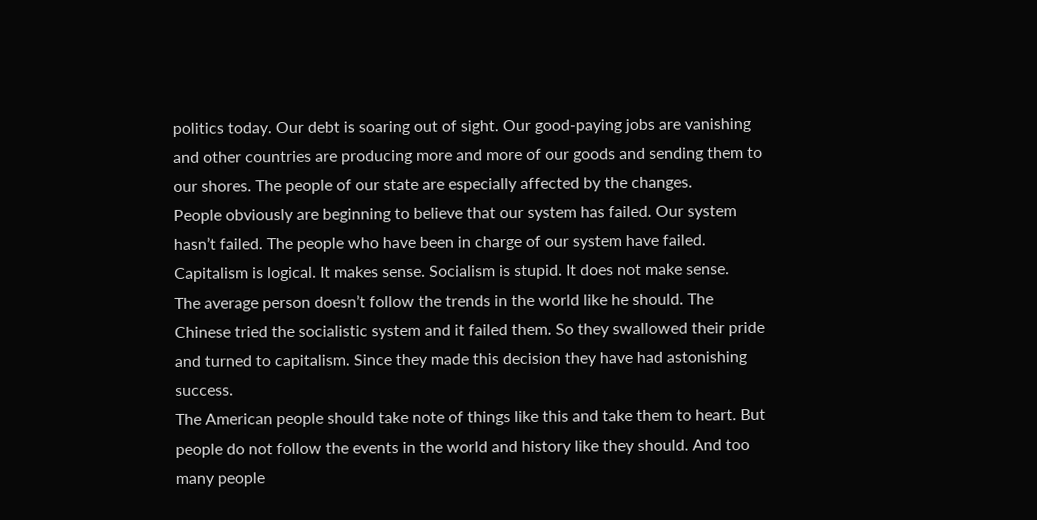politics today. Our debt is soaring out of sight. Our good-paying jobs are vanishing and other countries are producing more and more of our goods and sending them to our shores. The people of our state are especially affected by the changes.
People obviously are beginning to believe that our system has failed. Our system hasn’t failed. The people who have been in charge of our system have failed. Capitalism is logical. It makes sense. Socialism is stupid. It does not make sense.
The average person doesn’t follow the trends in the world like he should. The Chinese tried the socialistic system and it failed them. So they swallowed their pride and turned to capitalism. Since they made this decision they have had astonishing success.
The American people should take note of things like this and take them to heart. But people do not follow the events in the world and history like they should. And too many people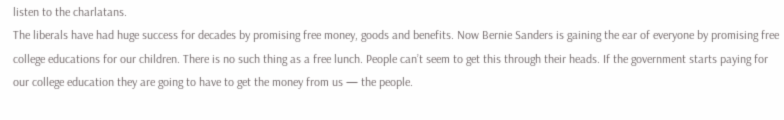listen to the charlatans.
The liberals have had huge success for decades by promising free money, goods and benefits. Now Bernie Sanders is gaining the ear of everyone by promising free college educations for our children. There is no such thing as a free lunch. People can’t seem to get this through their heads. If the government starts paying for our college education they are going to have to get the money from us — the people.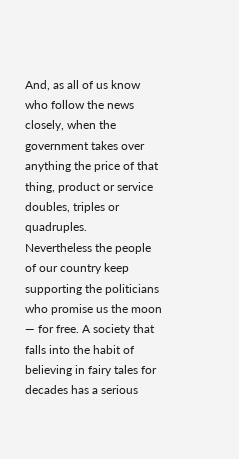And, as all of us know who follow the news closely, when the government takes over anything the price of that thing, product or service doubles, triples or quadruples.
Nevertheless the people of our country keep supporting the politicians who promise us the moon — for free. A society that falls into the habit of believing in fairy tales for decades has a serious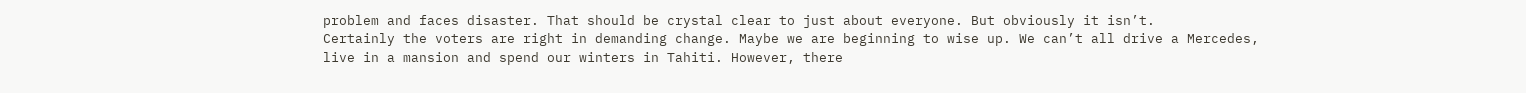problem and faces disaster. That should be crystal clear to just about everyone. But obviously it isn’t.
Certainly the voters are right in demanding change. Maybe we are beginning to wise up. We can’t all drive a Mercedes, live in a mansion and spend our winters in Tahiti. However, there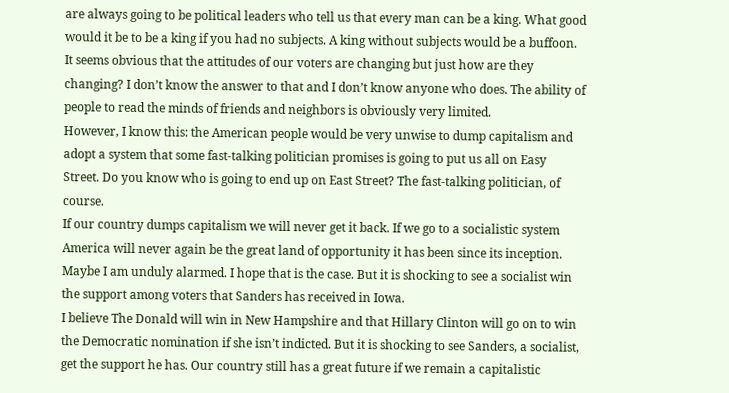are always going to be political leaders who tell us that every man can be a king. What good would it be to be a king if you had no subjects. A king without subjects would be a buffoon.
It seems obvious that the attitudes of our voters are changing but just how are they changing? I don’t know the answer to that and I don’t know anyone who does. The ability of people to read the minds of friends and neighbors is obviously very limited.
However, I know this: the American people would be very unwise to dump capitalism and adopt a system that some fast-talking politician promises is going to put us all on Easy Street. Do you know who is going to end up on East Street? The fast-talking politician, of course.
If our country dumps capitalism we will never get it back. If we go to a socialistic system America will never again be the great land of opportunity it has been since its inception. Maybe I am unduly alarmed. I hope that is the case. But it is shocking to see a socialist win the support among voters that Sanders has received in Iowa.
I believe The Donald will win in New Hampshire and that Hillary Clinton will go on to win the Democratic nomination if she isn’t indicted. But it is shocking to see Sanders, a socialist, get the support he has. Our country still has a great future if we remain a capitalistic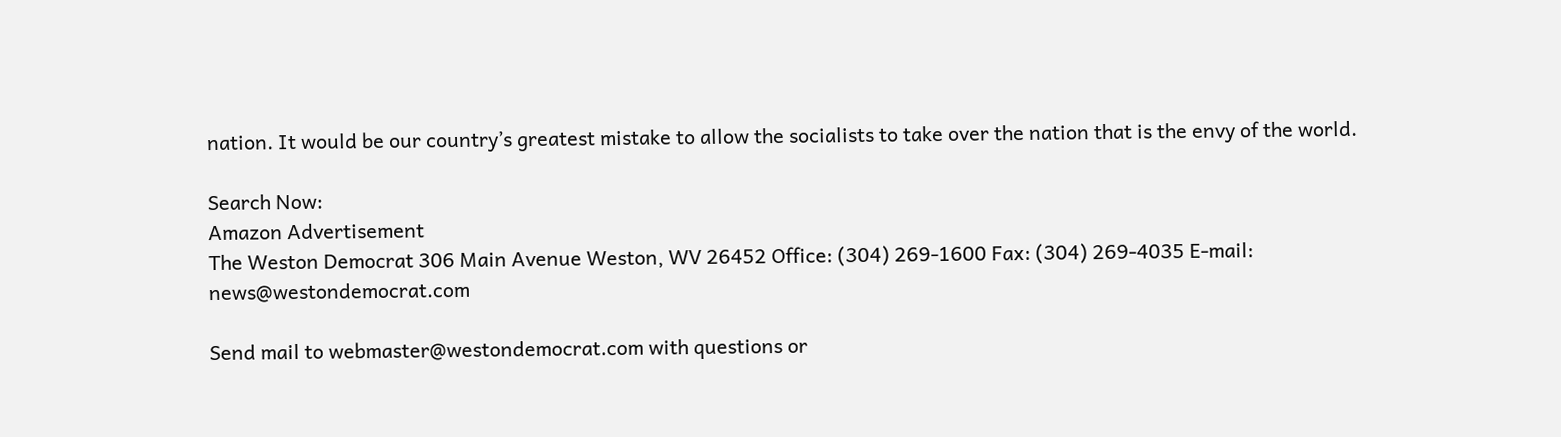nation. It would be our country’s greatest mistake to allow the socialists to take over the nation that is the envy of the world.

Search Now:
Amazon Advertisement
The Weston Democrat 306 Main Avenue Weston, WV 26452 Office: (304) 269-1600 Fax: (304) 269-4035 E-mail: news@westondemocrat.com

Send mail to webmaster@westondemocrat.com with questions or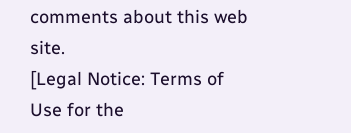comments about this web site.
[Legal Notice: Terms of Use for the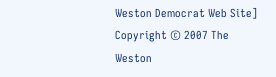Weston Democrat Web Site]
Copyright © 2007 The Weston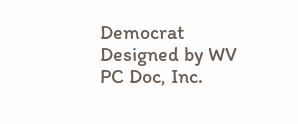Democrat
Designed by WV PC Doc, Inc.